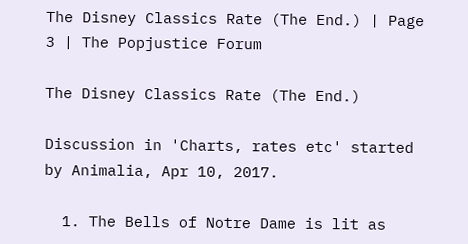The Disney Classics Rate (The End.) | Page 3 | The Popjustice Forum

The Disney Classics Rate (The End.)

Discussion in 'Charts, rates etc' started by Animalia, Apr 10, 2017.

  1. The Bells of Notre Dame is lit as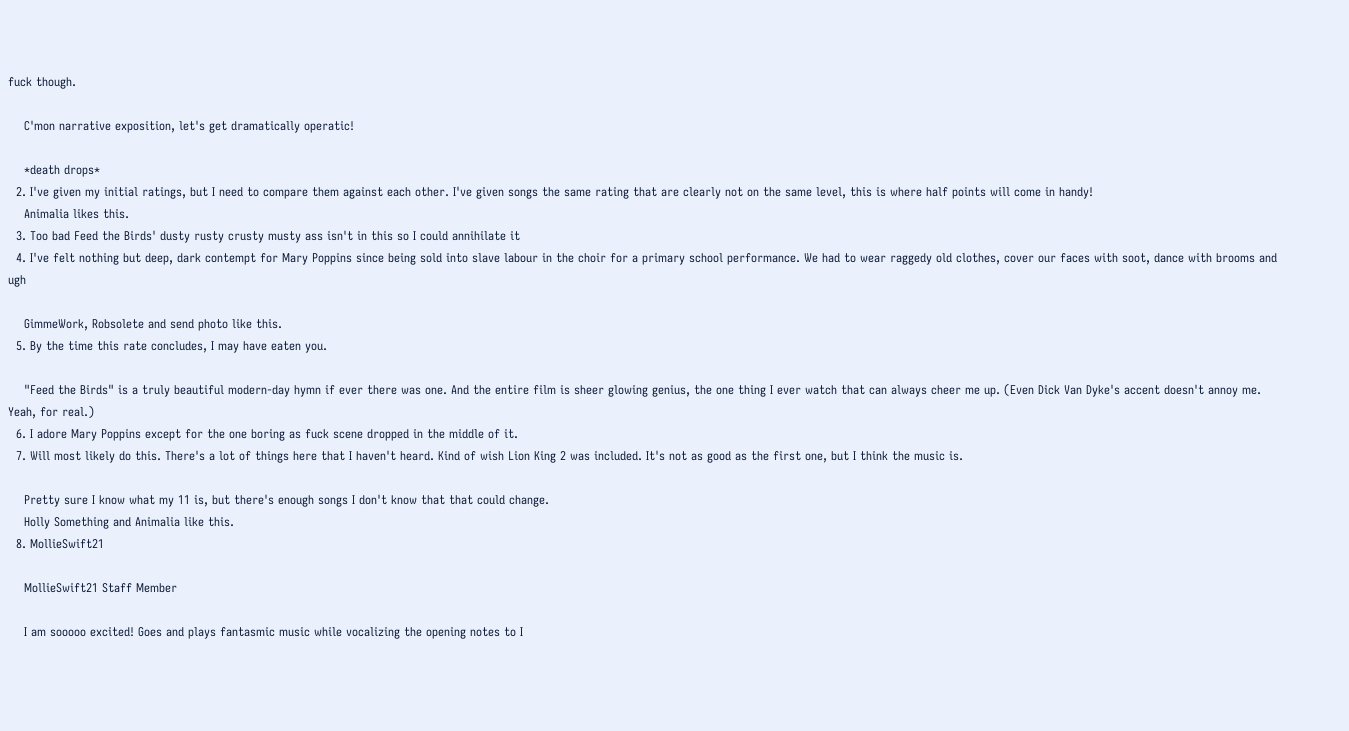fuck though.

    C'mon narrative exposition, let's get dramatically operatic!

    *death drops*
  2. I've given my initial ratings, but I need to compare them against each other. I've given songs the same rating that are clearly not on the same level, this is where half points will come in handy!
    Animalia likes this.
  3. Too bad Feed the Birds' dusty rusty crusty musty ass isn't in this so I could annihilate it
  4. I've felt nothing but deep, dark contempt for Mary Poppins since being sold into slave labour in the choir for a primary school performance. We had to wear raggedy old clothes, cover our faces with soot, dance with brooms and ugh

    GimmeWork, Robsolete and send photo like this.
  5. By the time this rate concludes, I may have eaten you.

    "Feed the Birds" is a truly beautiful modern-day hymn if ever there was one. And the entire film is sheer glowing genius, the one thing I ever watch that can always cheer me up. (Even Dick Van Dyke's accent doesn't annoy me. Yeah, for real.)
  6. I adore Mary Poppins except for the one boring as fuck scene dropped in the middle of it.
  7. Will most likely do this. There's a lot of things here that I haven't heard. Kind of wish Lion King 2 was included. It's not as good as the first one, but I think the music is.

    Pretty sure I know what my 11 is, but there's enough songs I don't know that that could change.
    Holly Something and Animalia like this.
  8. MollieSwift21

    MollieSwift21 Staff Member

    I am sooooo excited! Goes and plays fantasmic music while vocalizing the opening notes to I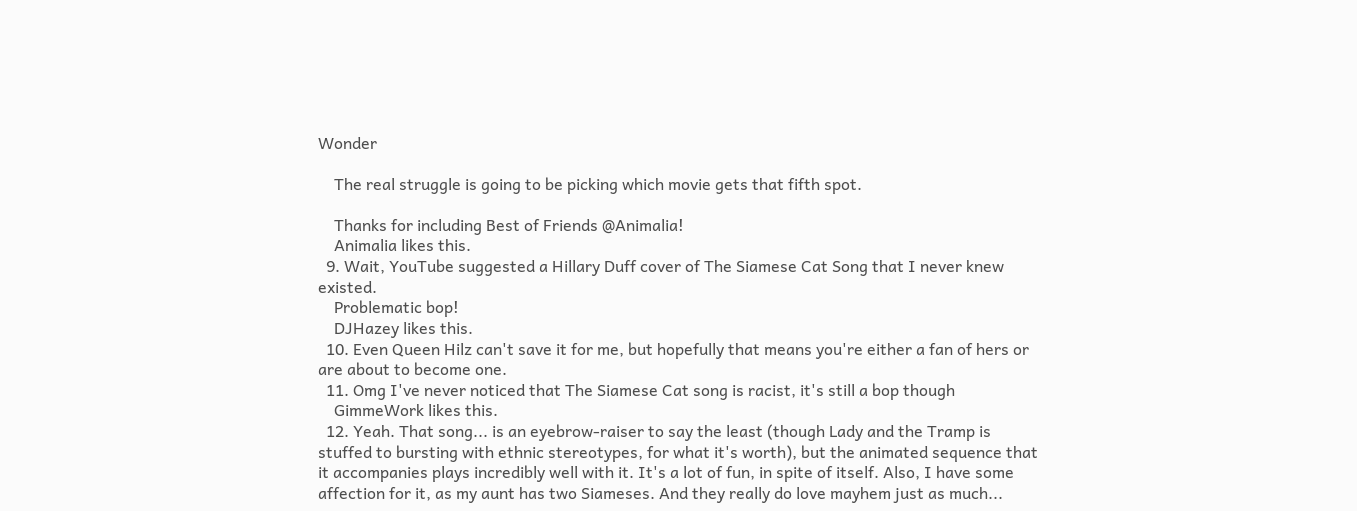Wonder

    The real struggle is going to be picking which movie gets that fifth spot.

    Thanks for including Best of Friends @Animalia!
    Animalia likes this.
  9. Wait, YouTube suggested a Hillary Duff cover of The Siamese Cat Song that I never knew existed.
    Problematic bop!
    DJHazey likes this.
  10. Even Queen Hilz can't save it for me, but hopefully that means you're either a fan of hers or are about to become one.
  11. Omg I've never noticed that The Siamese Cat song is racist, it's still a bop though
    GimmeWork likes this.
  12. Yeah. That song... is an eyebrow-raiser to say the least (though Lady and the Tramp is stuffed to bursting with ethnic stereotypes, for what it's worth), but the animated sequence that it accompanies plays incredibly well with it. It's a lot of fun, in spite of itself. Also, I have some affection for it, as my aunt has two Siameses. And they really do love mayhem just as much...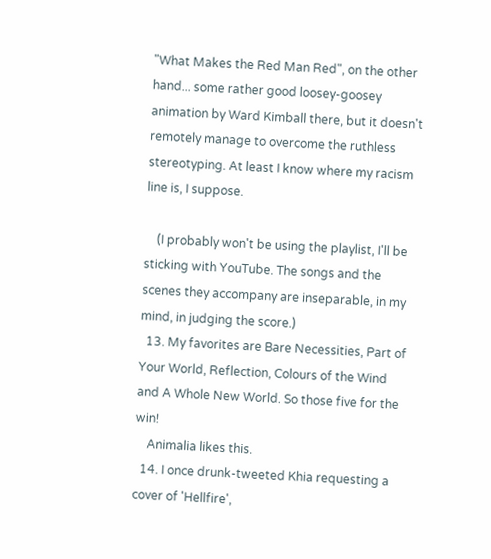"What Makes the Red Man Red", on the other hand... some rather good loosey-goosey animation by Ward Kimball there, but it doesn't remotely manage to overcome the ruthless stereotyping. At least I know where my racism line is, I suppose.

    (I probably won't be using the playlist, I'll be sticking with YouTube. The songs and the scenes they accompany are inseparable, in my mind, in judging the score.)
  13. My favorites are Bare Necessities, Part of Your World, Reflection, Colours of the Wind and A Whole New World. So those five for the win!
    Animalia likes this.
  14. I once drunk-tweeted Khia requesting a cover of 'Hellfire',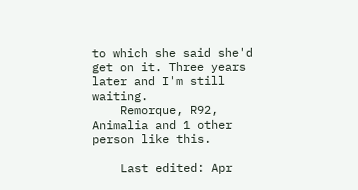to which she said she'd get on it. Three years later and I'm still waiting.
    Remorque, R92, Animalia and 1 other person like this.

    Last edited: Apr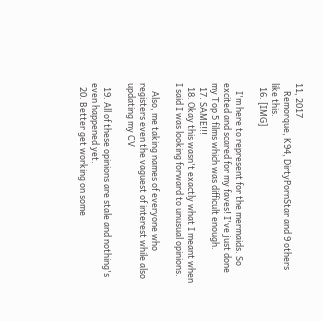11, 2017
    Remorque, K94, DirtyPornStar and 9 others like this.
  16. [IMG]

    I'm here to represent for the mermaids. So excited and scared for my faves! I've just done my Top 5 films which was difficult enough.
  17. SAME!!!
  18. Okay this wasn't exactly what I meant when I said I was looking forward to unusual opinions.

    Also, me taking names of everyone who registers even the vaguest of interest while also updating my CV

  19. All of these opinions are stale and nothing's even happened yet.
  20. Better get working on some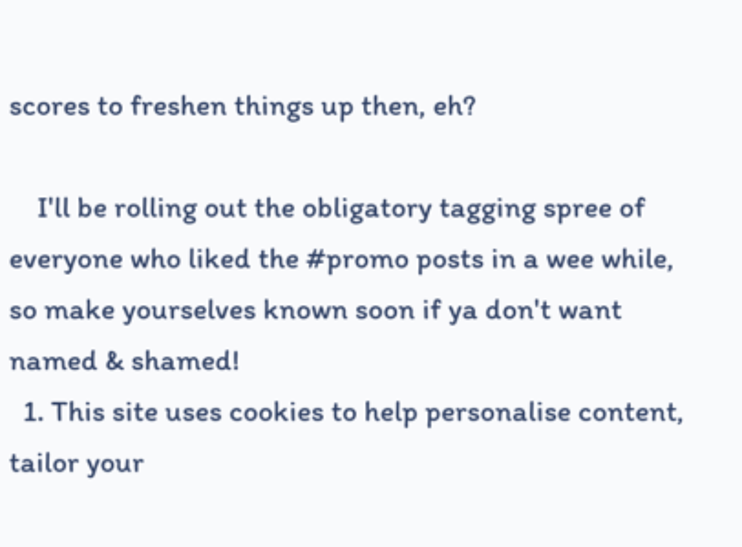scores to freshen things up then, eh?

    I'll be rolling out the obligatory tagging spree of everyone who liked the #promo posts in a wee while, so make yourselves known soon if ya don't want named & shamed!
  1. This site uses cookies to help personalise content, tailor your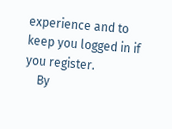experience and to keep you logged in if you register.
    By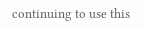continuing to use this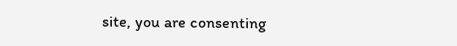site, you are consenting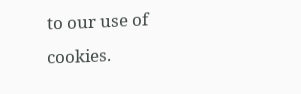to our use of cookies.